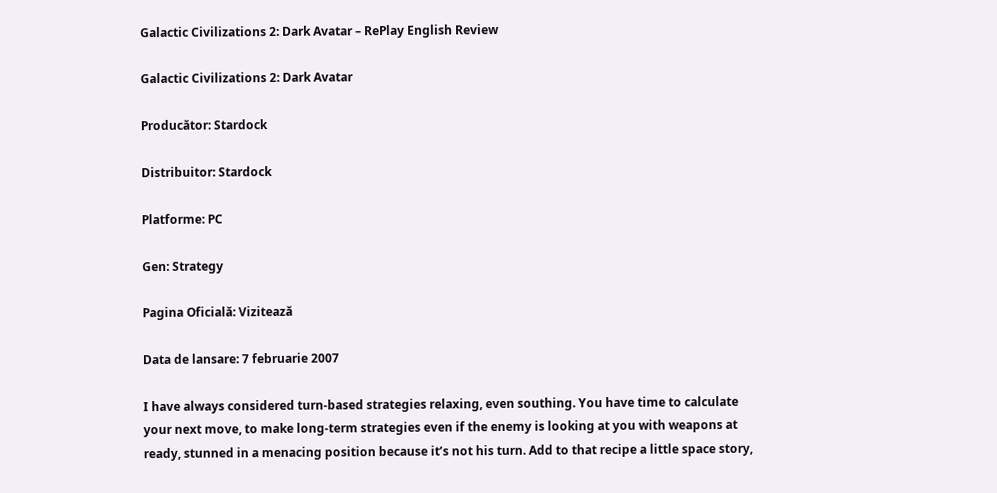Galactic Civilizations 2: Dark Avatar – RePlay English Review

Galactic Civilizations 2: Dark Avatar

Producător: Stardock

Distribuitor: Stardock

Platforme: PC

Gen: Strategy

Pagina Oficială: Vizitează

Data de lansare: 7 februarie 2007

I have always considered turn-based strategies relaxing, even southing. You have time to calculate your next move, to make long-term strategies even if the enemy is looking at you with weapons at ready, stunned in a menacing position because it’s not his turn. Add to that recipe a little space story,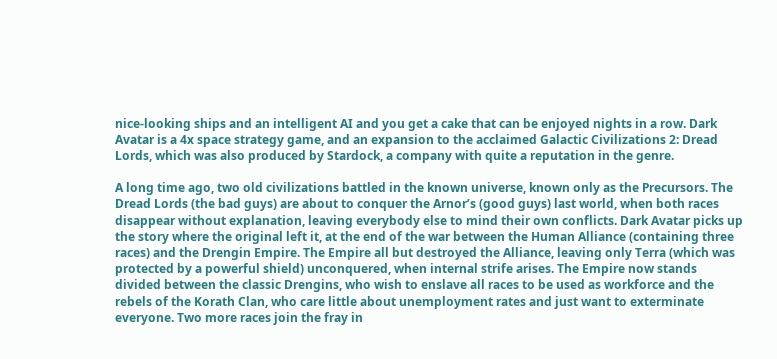nice-looking ships and an intelligent AI and you get a cake that can be enjoyed nights in a row. Dark Avatar is a 4x space strategy game, and an expansion to the acclaimed Galactic Civilizations 2: Dread Lords, which was also produced by Stardock, a company with quite a reputation in the genre.

A long time ago, two old civilizations battled in the known universe, known only as the Precursors. The Dread Lords (the bad guys) are about to conquer the Arnor’s (good guys) last world, when both races disappear without explanation, leaving everybody else to mind their own conflicts. Dark Avatar picks up the story where the original left it, at the end of the war between the Human Alliance (containing three races) and the Drengin Empire. The Empire all but destroyed the Alliance, leaving only Terra (which was protected by a powerful shield) unconquered, when internal strife arises. The Empire now stands divided between the classic Drengins, who wish to enslave all races to be used as workforce and the rebels of the Korath Clan, who care little about unemployment rates and just want to exterminate everyone. Two more races join the fray in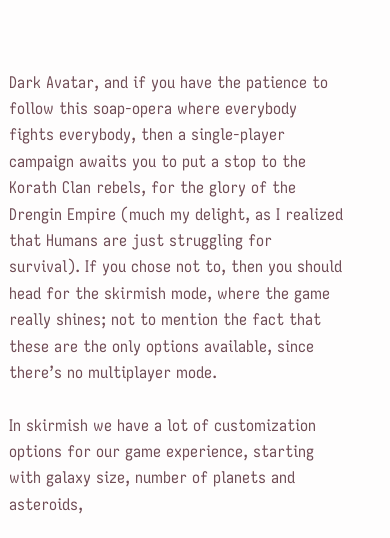Dark Avatar, and if you have the patience to follow this soap-opera where everybody fights everybody, then a single-player campaign awaits you to put a stop to the Korath Clan rebels, for the glory of the Drengin Empire (much my delight, as I realized that Humans are just struggling for survival). If you chose not to, then you should head for the skirmish mode, where the game really shines; not to mention the fact that these are the only options available, since there’s no multiplayer mode.

In skirmish we have a lot of customization options for our game experience, starting with galaxy size, number of planets and asteroids,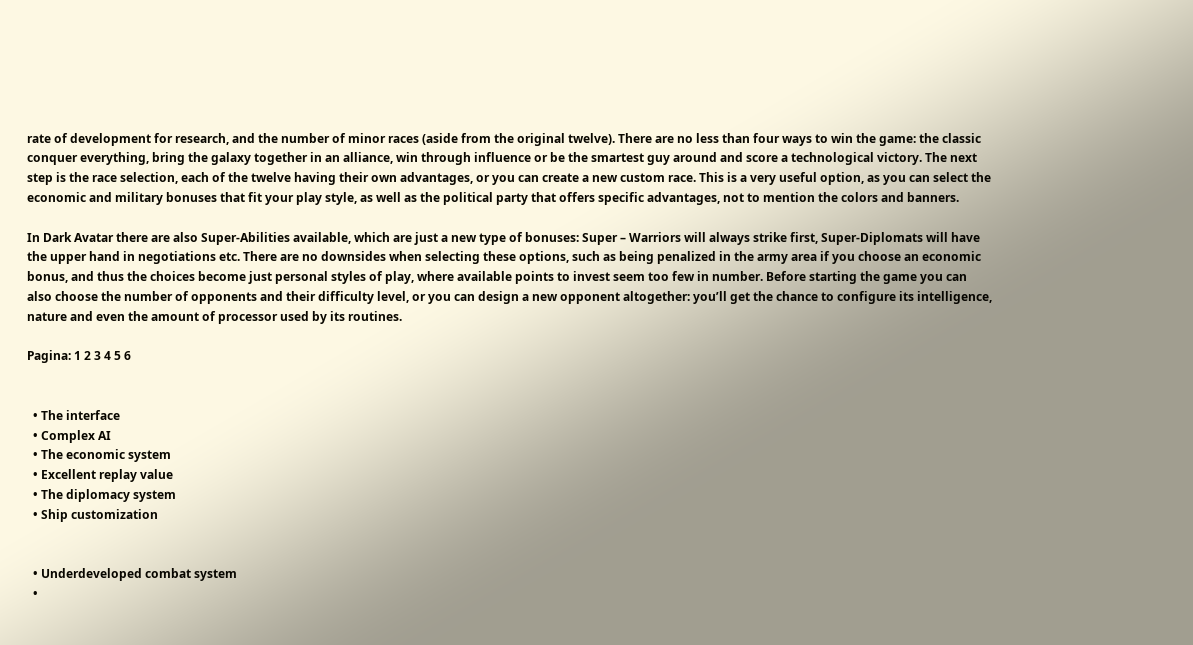rate of development for research, and the number of minor races (aside from the original twelve). There are no less than four ways to win the game: the classic conquer everything, bring the galaxy together in an alliance, win through influence or be the smartest guy around and score a technological victory. The next step is the race selection, each of the twelve having their own advantages, or you can create a new custom race. This is a very useful option, as you can select the economic and military bonuses that fit your play style, as well as the political party that offers specific advantages, not to mention the colors and banners.

In Dark Avatar there are also Super-Abilities available, which are just a new type of bonuses: Super – Warriors will always strike first, Super-Diplomats will have the upper hand in negotiations etc. There are no downsides when selecting these options, such as being penalized in the army area if you choose an economic bonus, and thus the choices become just personal styles of play, where available points to invest seem too few in number. Before starting the game you can also choose the number of opponents and their difficulty level, or you can design a new opponent altogether: you’ll get the chance to configure its intelligence, nature and even the amount of processor used by its routines.

Pagina: 1 2 3 4 5 6


  • The interface
  • Complex AI
  • The economic system
  • Excellent replay value
  • The diplomacy system
  • Ship customization


  • Underdeveloped combat system
  •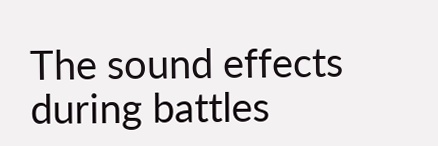The sound effects during battles